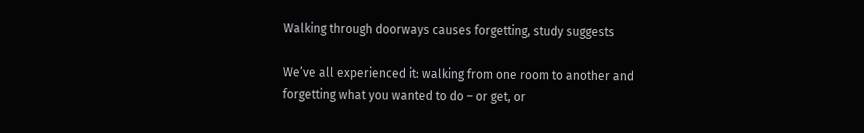Walking through doorways causes forgetting, study suggests

We’ve all experienced it: walking from one room to another and forgetting what you wanted to do – or get, or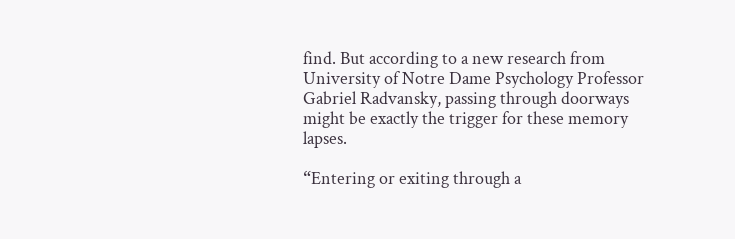find. But according to a new research from University of Notre Dame Psychology Professor Gabriel Radvansky, passing through doorways might be exactly the trigger for these memory lapses.

“Entering or exiting through a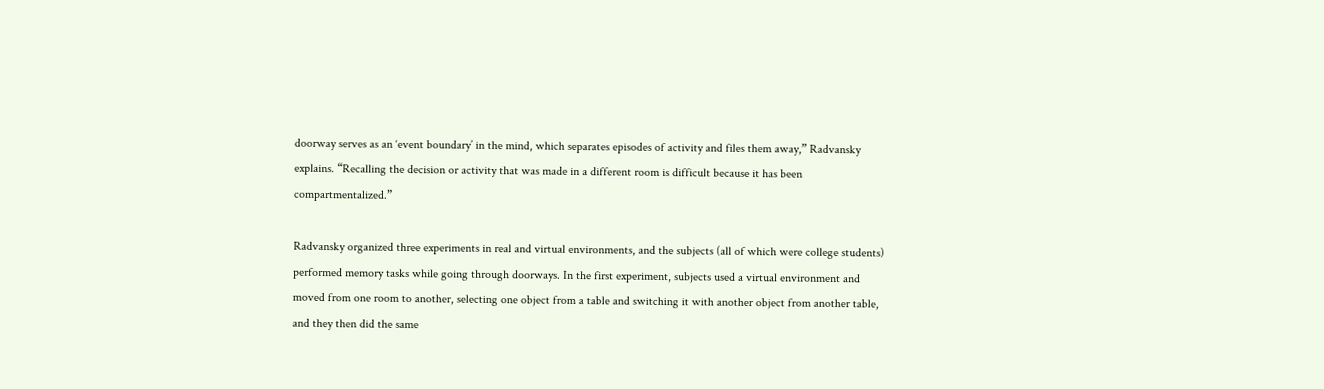doorway serves as an ‘event boundary’ in the mind, which separates episodes of activity and files them away,” Radvansky explains. “Recalling the decision or activity that was made in a different room is difficult because it has been compartmentalized.”

Radvansky organized three experiments in real and virtual environments, and the subjects (all of which were college students) performed memory tasks while going through doorways. In the first experiment, subjects used a virtual environment and moved from one room to another, selecting one object from a table and switching it with another object from another table, and they then did the same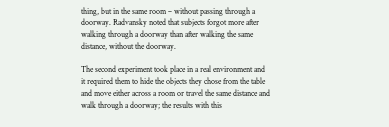thing, but in the same room – without passing through a doorway. Radvansky noted that subjects forgot more after walking through a doorway than after walking the same distance, without the doorway.

The second experiment took place in a real environment and it required them to hide the objects they chose from the table and move either across a room or travel the same distance and walk through a doorway; the results with this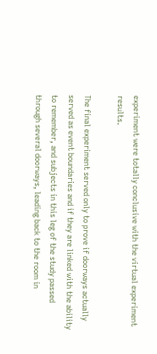experiment were totally conclusive with the virtual experiment results.

The final experiment served only to prove if doorways actually served as event boundaries and if they are linked with the ability to remember, and subjects in this leg of the study passed through several doorways, leading back to the room in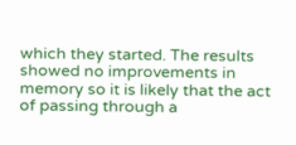which they started. The results showed no improvements in memory so it is likely that the act of passing through a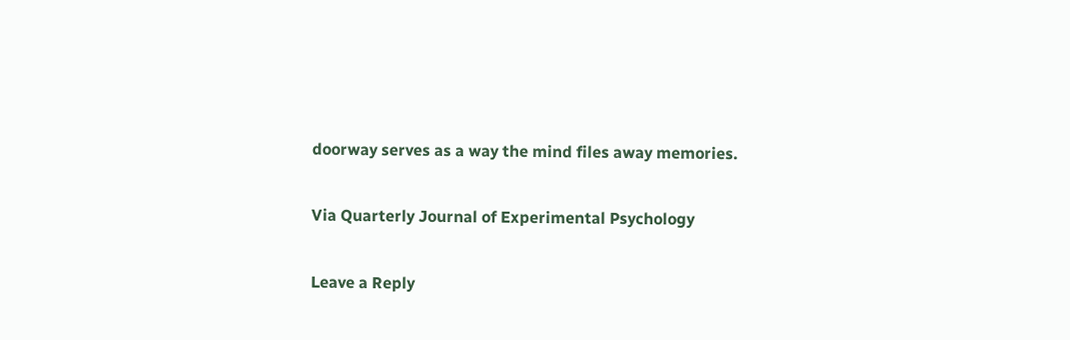doorway serves as a way the mind files away memories.

Via Quarterly Journal of Experimental Psychology

Leave a Reply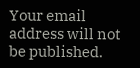Your email address will not be published.